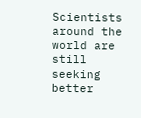Scientists around the world are still seeking better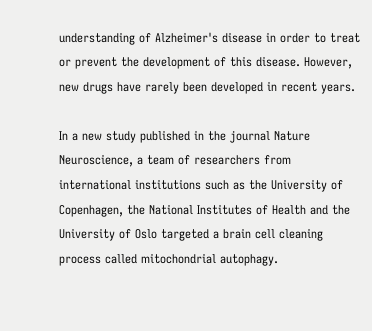understanding of Alzheimer's disease in order to treat or prevent the development of this disease. However, new drugs have rarely been developed in recent years.

In a new study published in the journal Nature Neuroscience, a team of researchers from international institutions such as the University of Copenhagen, the National Institutes of Health and the University of Oslo targeted a brain cell cleaning process called mitochondrial autophagy.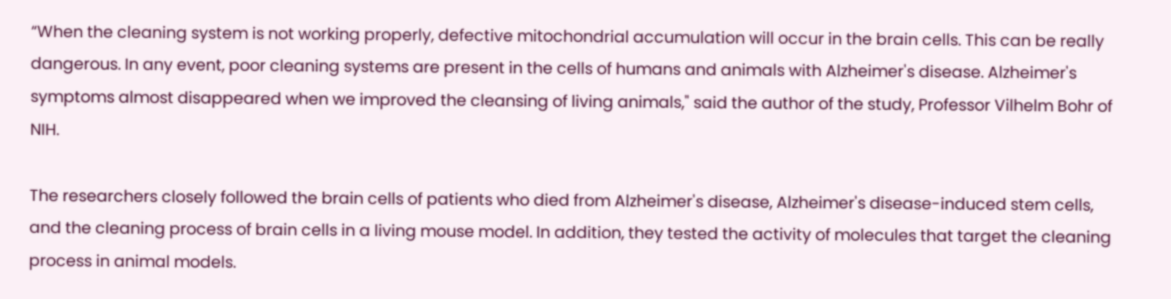“When the cleaning system is not working properly, defective mitochondrial accumulation will occur in the brain cells. This can be really dangerous. In any event, poor cleaning systems are present in the cells of humans and animals with Alzheimer's disease. Alzheimer's symptoms almost disappeared when we improved the cleansing of living animals," said the author of the study, Professor Vilhelm Bohr of NIH.

The researchers closely followed the brain cells of patients who died from Alzheimer's disease, Alzheimer's disease-induced stem cells, and the cleaning process of brain cells in a living mouse model. In addition, they tested the activity of molecules that target the cleaning process in animal models.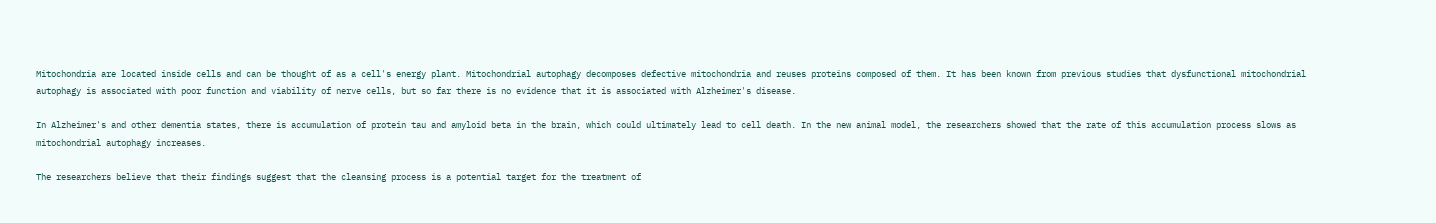Mitochondria are located inside cells and can be thought of as a cell's energy plant. Mitochondrial autophagy decomposes defective mitochondria and reuses proteins composed of them. It has been known from previous studies that dysfunctional mitochondrial autophagy is associated with poor function and viability of nerve cells, but so far there is no evidence that it is associated with Alzheimer's disease.

In Alzheimer's and other dementia states, there is accumulation of protein tau and amyloid beta in the brain, which could ultimately lead to cell death. In the new animal model, the researchers showed that the rate of this accumulation process slows as mitochondrial autophagy increases.

The researchers believe that their findings suggest that the cleansing process is a potential target for the treatment of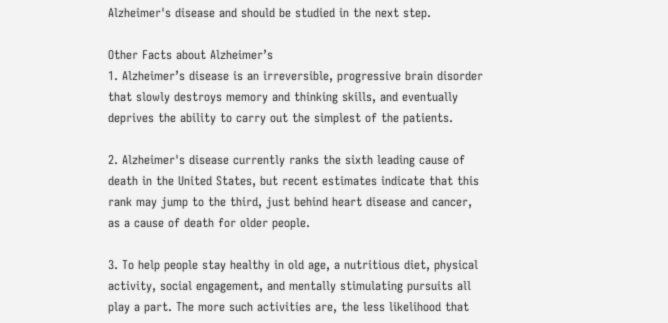Alzheimer's disease and should be studied in the next step.

Other Facts about Alzheimer’s
1. Alzheimer’s disease is an irreversible, progressive brain disorder that slowly destroys memory and thinking skills, and eventually deprives the ability to carry out the simplest of the patients.

2. Alzheimer's disease currently ranks the sixth leading cause of death in the United States, but recent estimates indicate that this rank may jump to the third, just behind heart disease and cancer, as a cause of death for older people.

3. To help people stay healthy in old age, a nutritious diet, physical activity, social engagement, and mentally stimulating pursuits all play a part. The more such activities are, the less likelihood that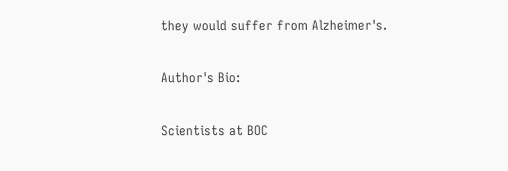they would suffer from Alzheimer's.

Author's Bio:

Scientists at BOC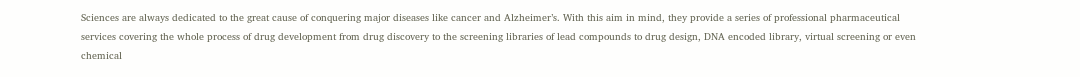Sciences are always dedicated to the great cause of conquering major diseases like cancer and Alzheimer’s. With this aim in mind, they provide a series of professional pharmaceutical services covering the whole process of drug development from drug discovery to the screening libraries of lead compounds to drug design, DNA encoded library, virtual screening or even chemical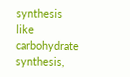synthesis like carbohydrate synthesis,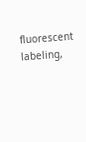fluorescent labeling,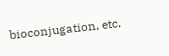bioconjugation, etc.